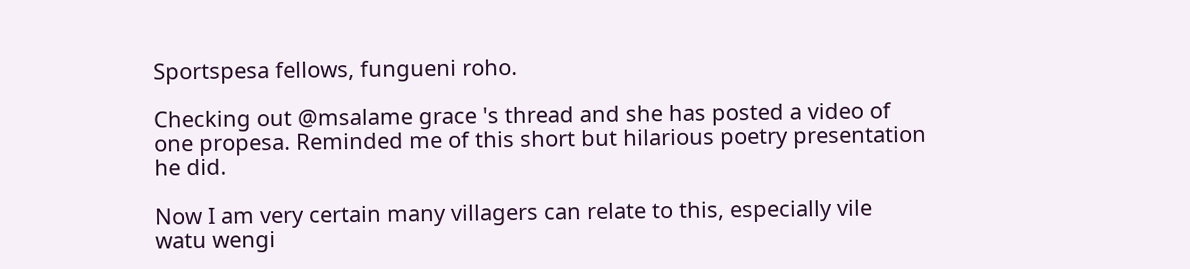Sportspesa fellows, fungueni roho.

Checking out @msalame grace 's thread and she has posted a video of one propesa. Reminded me of this short but hilarious poetry presentation he did.

Now I am very certain many villagers can relate to this, especially vile watu wengi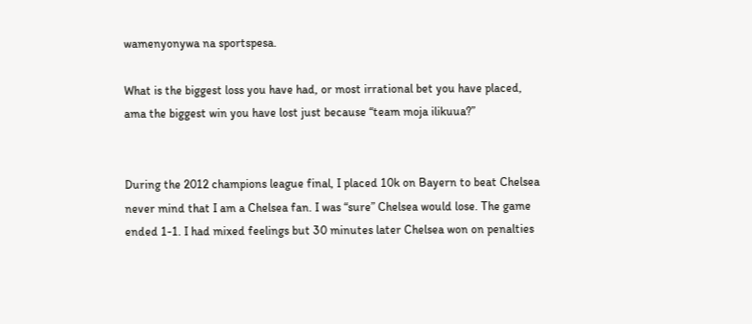wamenyonywa na sportspesa.

What is the biggest loss you have had, or most irrational bet you have placed, ama the biggest win you have lost just because “team moja ilikuua?”


During the 2012 champions league final, I placed 10k on Bayern to beat Chelsea never mind that I am a Chelsea fan. I was “sure” Chelsea would lose. The game ended 1-1. I had mixed feelings but 30 minutes later Chelsea won on penalties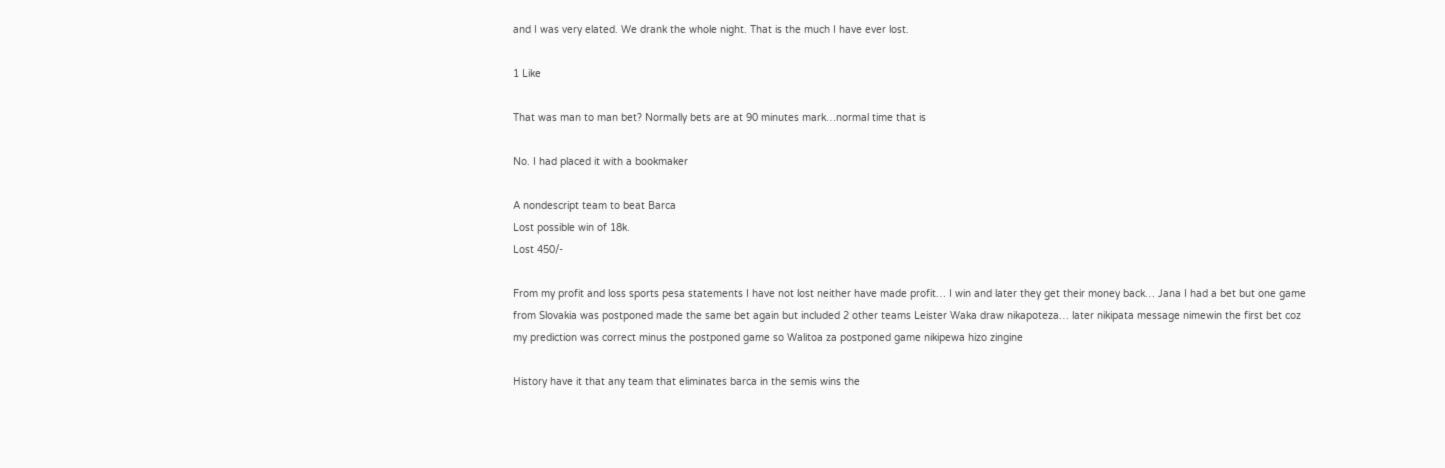and I was very elated. We drank the whole night. That is the much I have ever lost.

1 Like

That was man to man bet? Normally bets are at 90 minutes mark…normal time that is

No. I had placed it with a bookmaker

A nondescript team to beat Barca
Lost possible win of 18k.
Lost 450/-

From my profit and loss sports pesa statements I have not lost neither have made profit… I win and later they get their money back… Jana I had a bet but one game from Slovakia was postponed made the same bet again but included 2 other teams Leister Waka draw nikapoteza… later nikipata message nimewin the first bet coz my prediction was correct minus the postponed game so Walitoa za postponed game nikipewa hizo zingine

History have it that any team that eliminates barca in the semis wins the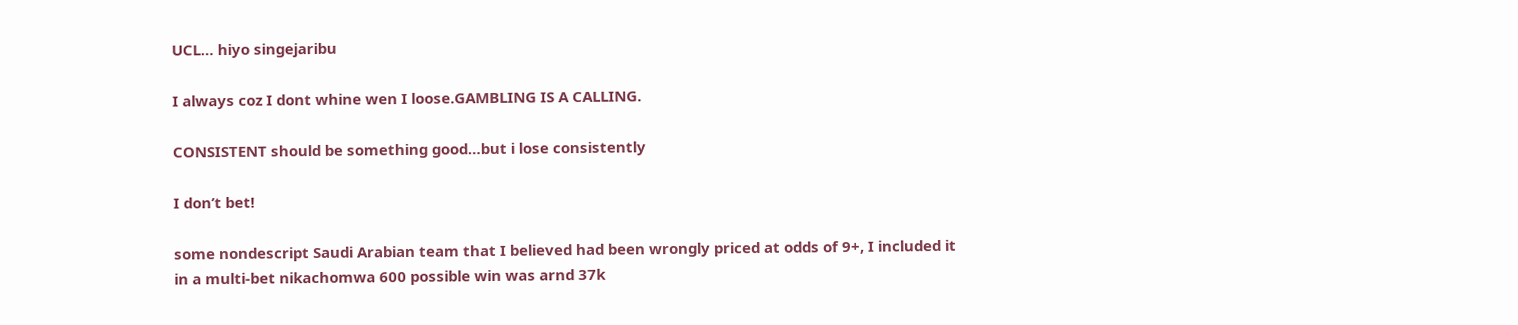UCL… hiyo singejaribu

I always coz I dont whine wen I loose.GAMBLING IS A CALLING.

CONSISTENT should be something good…but i lose consistently

I don’t bet!

some nondescript Saudi Arabian team that I believed had been wrongly priced at odds of 9+, I included it in a multi-bet nikachomwa 600 possible win was arnd 37k